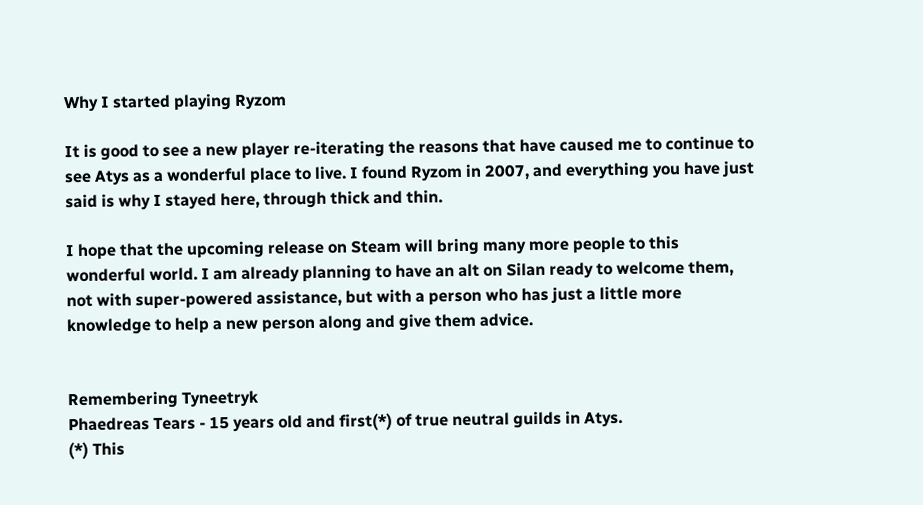Why I started playing Ryzom

It is good to see a new player re-iterating the reasons that have caused me to continue to see Atys as a wonderful place to live. I found Ryzom in 2007, and everything you have just said is why I stayed here, through thick and thin.

I hope that the upcoming release on Steam will bring many more people to this wonderful world. I am already planning to have an alt on Silan ready to welcome them, not with super-powered assistance, but with a person who has just a little more knowledge to help a new person along and give them advice.


Remembering Tyneetryk
Phaedreas Tears - 15 years old and first(*) of true neutral guilds in Atys.
(*) This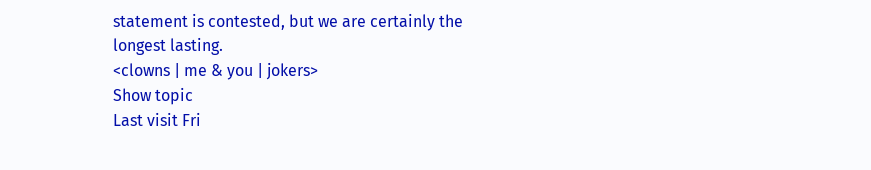statement is contested, but we are certainly the longest lasting.
<clowns | me & you | jokers>
Show topic
Last visit Fri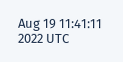Aug 19 11:41:11 2022 UTC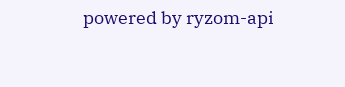powered by ryzom-api